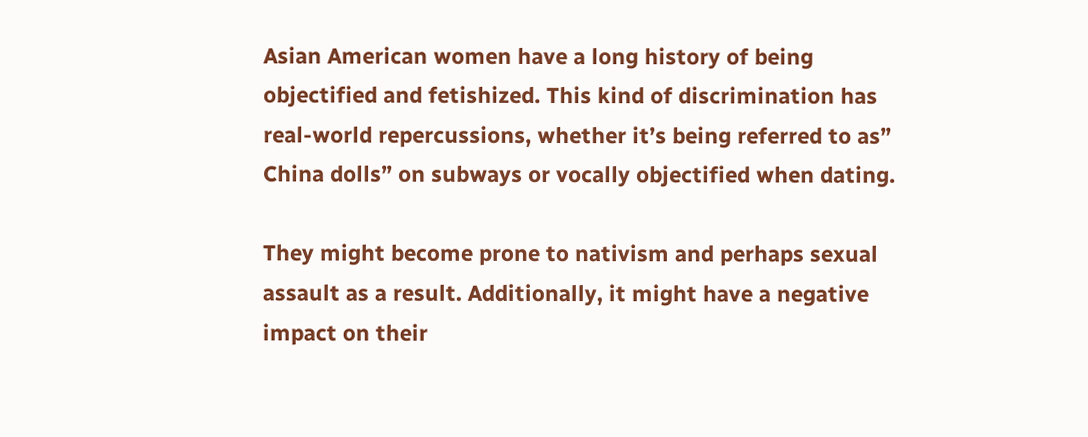Asian American women have a long history of being objectified and fetishized. This kind of discrimination has real-world repercussions, whether it’s being referred to as” China dolls” on subways or vocally objectified when dating.

They might become prone to nativism and perhaps sexual assault as a result. Additionally, it might have a negative impact on their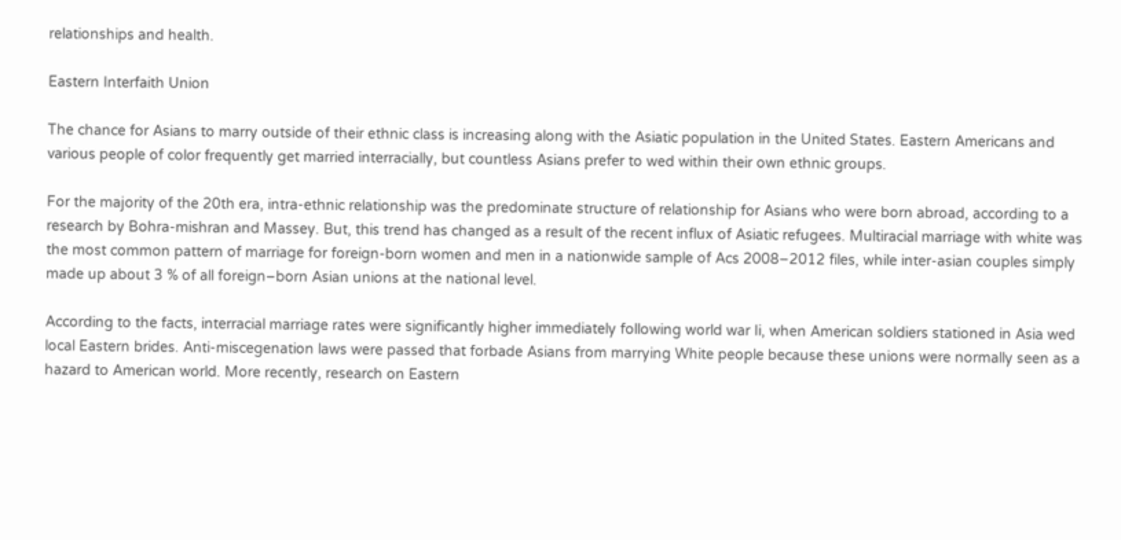relationships and health.

Eastern Interfaith Union

The chance for Asians to marry outside of their ethnic class is increasing along with the Asiatic population in the United States. Eastern Americans and various people of color frequently get married interracially, but countless Asians prefer to wed within their own ethnic groups.

For the majority of the 20th era, intra-ethnic relationship was the predominate structure of relationship for Asians who were born abroad, according to a research by Bohra-mishran and Massey. But, this trend has changed as a result of the recent influx of Asiatic refugees. Multiracial marriage with white was the most common pattern of marriage for foreign-born women and men in a nationwide sample of Acs 2008–2012 files, while inter-asian couples simply made up about 3 % of all foreign–born Asian unions at the national level.

According to the facts, interracial marriage rates were significantly higher immediately following world war Ii, when American soldiers stationed in Asia wed local Eastern brides. Anti-miscegenation laws were passed that forbade Asians from marrying White people because these unions were normally seen as a hazard to American world. More recently, research on Eastern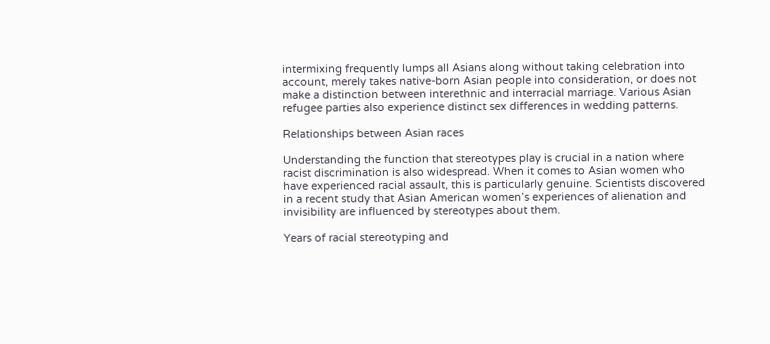intermixing frequently lumps all Asians along without taking celebration into account, merely takes native-born Asian people into consideration, or does not make a distinction between interethnic and interracial marriage. Various Asian refugee parties also experience distinct sex differences in wedding patterns.

Relationships between Asian races

Understanding the function that stereotypes play is crucial in a nation where racist discrimination is also widespread. When it comes to Asian women who have experienced racial assault, this is particularly genuine. Scientists discovered in a recent study that Asian American women’s experiences of alienation and invisibility are influenced by stereotypes about them.

Years of racial stereotyping and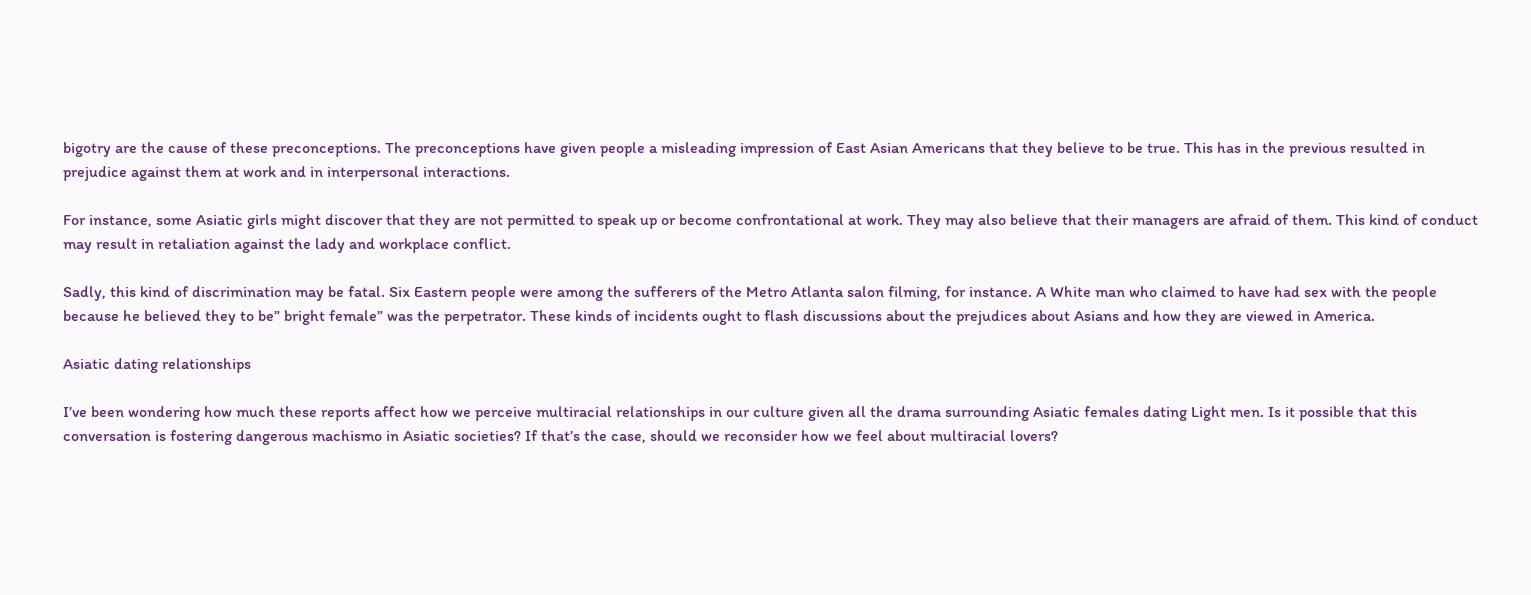bigotry are the cause of these preconceptions. The preconceptions have given people a misleading impression of East Asian Americans that they believe to be true. This has in the previous resulted in prejudice against them at work and in interpersonal interactions.

For instance, some Asiatic girls might discover that they are not permitted to speak up or become confrontational at work. They may also believe that their managers are afraid of them. This kind of conduct may result in retaliation against the lady and workplace conflict.

Sadly, this kind of discrimination may be fatal. Six Eastern people were among the sufferers of the Metro Atlanta salon filming, for instance. A White man who claimed to have had sex with the people because he believed they to be” bright female” was the perpetrator. These kinds of incidents ought to flash discussions about the prejudices about Asians and how they are viewed in America.

Asiatic dating relationships

I’ve been wondering how much these reports affect how we perceive multiracial relationships in our culture given all the drama surrounding Asiatic females dating Light men. Is it possible that this conversation is fostering dangerous machismo in Asiatic societies? If that’s the case, should we reconsider how we feel about multiracial lovers?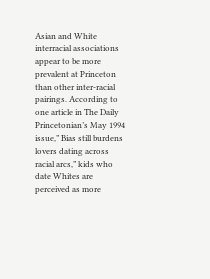Asian and White interracial associations appear to be more prevalent at Princeton than other inter-racial pairings. According to one article in The Daily Princetonian’s May 1994 issue,” Bias still burdens lovers dating across racial arcs,” kids who date Whites are perceived as more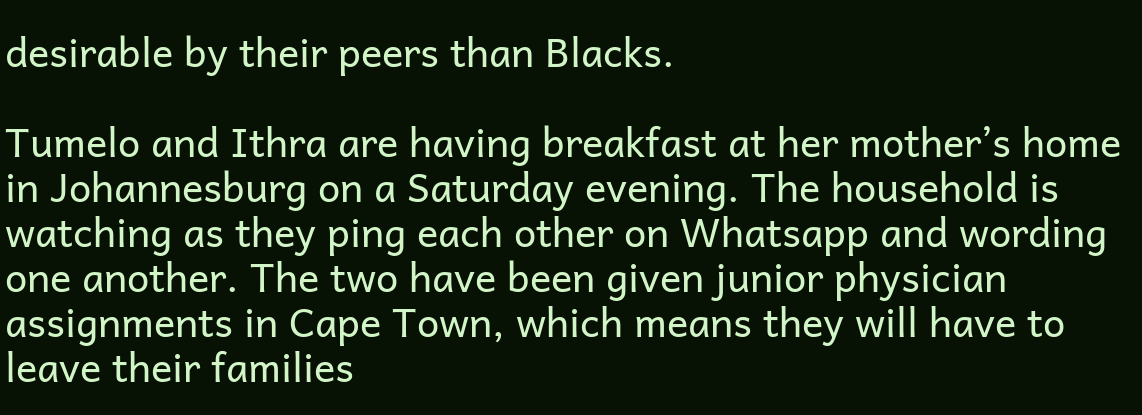desirable by their peers than Blacks.

Tumelo and Ithra are having breakfast at her mother’s home in Johannesburg on a Saturday evening. The household is watching as they ping each other on Whatsapp and wording one another. The two have been given junior physician assignments in Cape Town, which means they will have to leave their families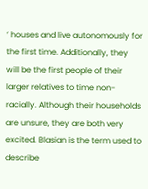‘ houses and live autonomously for the first time. Additionally, they will be the first people of their larger relatives to time non-racially. Although their households are unsure, they are both very excited. Blasian is the term used to describe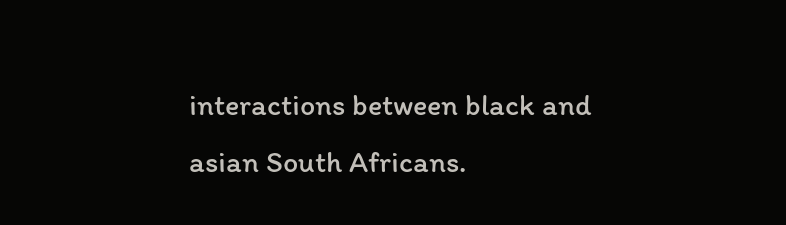interactions between black and asian South Africans.